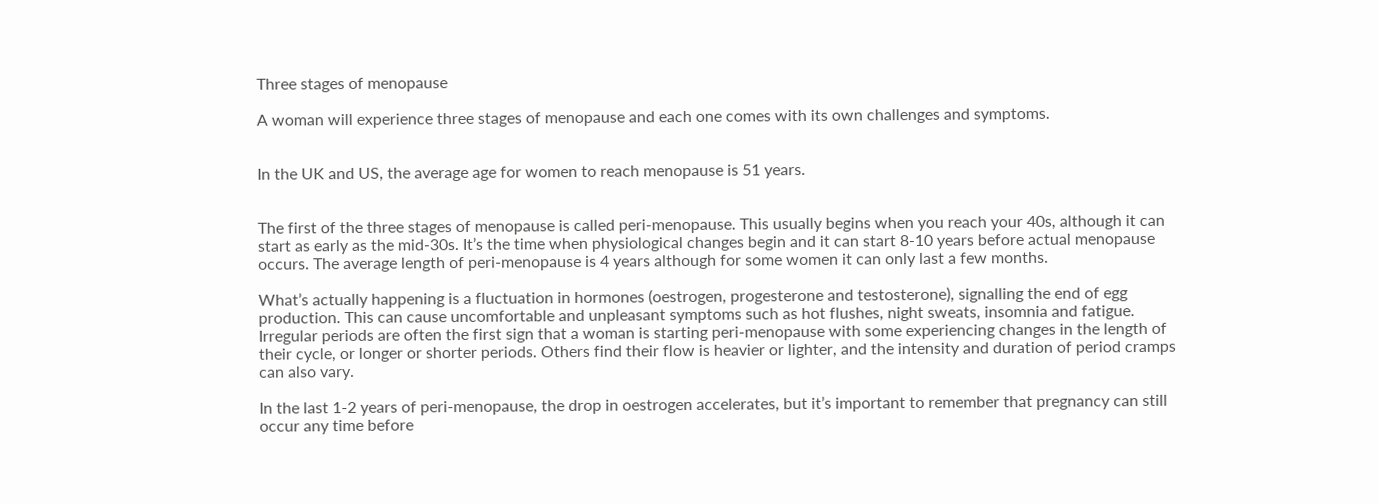Three stages of menopause

A woman will experience three stages of menopause and each one comes with its own challenges and symptoms.


In the UK and US, the average age for women to reach menopause is 51 years.


The first of the three stages of menopause is called peri-menopause. This usually begins when you reach your 40s, although it can start as early as the mid-30s. It’s the time when physiological changes begin and it can start 8-10 years before actual menopause occurs. The average length of peri-menopause is 4 years although for some women it can only last a few months.

What’s actually happening is a fluctuation in hormones (oestrogen, progesterone and testosterone), signalling the end of egg production. This can cause uncomfortable and unpleasant symptoms such as hot flushes, night sweats, insomnia and fatigue. Irregular periods are often the first sign that a woman is starting peri-menopause with some experiencing changes in the length of their cycle, or longer or shorter periods. Others find their flow is heavier or lighter, and the intensity and duration of period cramps can also vary.

In the last 1-2 years of peri-menopause, the drop in oestrogen accelerates, but it’s important to remember that pregnancy can still occur any time before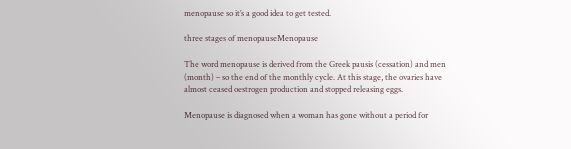menopause so it’s a good idea to get tested.

three stages of menopauseMenopause

The word menopause is derived from the Greek pausis (cessation) and men (month) – so the end of the monthly cycle. At this stage, the ovaries have almost ceased oestrogen production and stopped releasing eggs.

Menopause is diagnosed when a woman has gone without a period for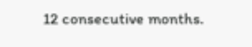12 consecutive months.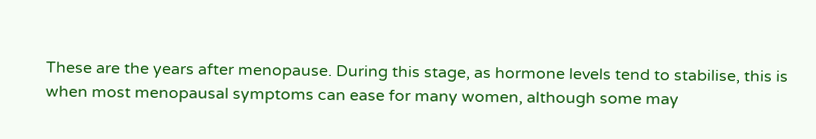These are the years after menopause. During this stage, as hormone levels tend to stabilise, this is when most menopausal symptoms can ease for many women, although some may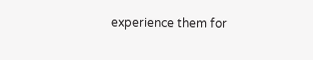experience them for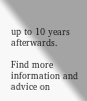up to 10 years afterwards.

Find more information and advice on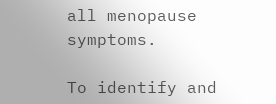all menopause symptoms.

To identify and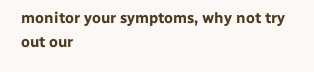monitor your symptoms, why not try out our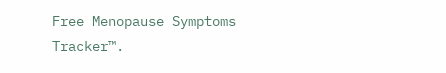Free Menopause Symptoms Tracker™.